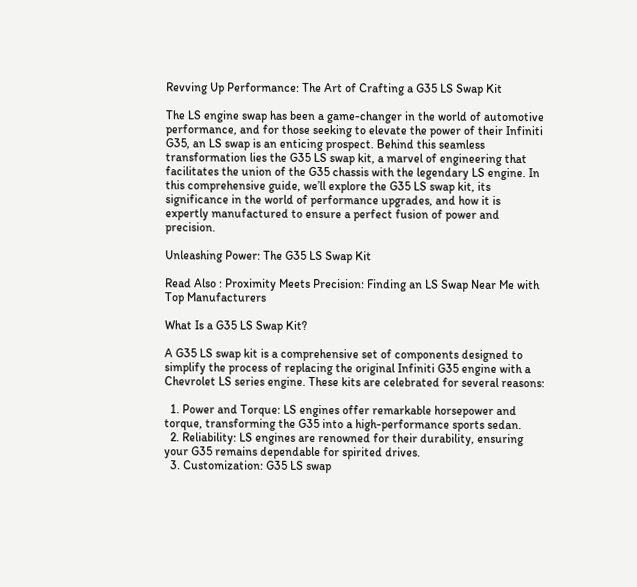Revving Up Performance: The Art of Crafting a G35 LS Swap Kit

The LS engine swap has been a game-changer in the world of automotive performance, and for those seeking to elevate the power of their Infiniti G35, an LS swap is an enticing prospect. Behind this seamless transformation lies the G35 LS swap kit, a marvel of engineering that facilitates the union of the G35 chassis with the legendary LS engine. In this comprehensive guide, we’ll explore the G35 LS swap kit, its significance in the world of performance upgrades, and how it is expertly manufactured to ensure a perfect fusion of power and precision.

Unleashing Power: The G35 LS Swap Kit

Read Also : Proximity Meets Precision: Finding an LS Swap Near Me with Top Manufacturers

What Is a G35 LS Swap Kit?

A G35 LS swap kit is a comprehensive set of components designed to simplify the process of replacing the original Infiniti G35 engine with a Chevrolet LS series engine. These kits are celebrated for several reasons:

  1. Power and Torque: LS engines offer remarkable horsepower and torque, transforming the G35 into a high-performance sports sedan.
  2. Reliability: LS engines are renowned for their durability, ensuring your G35 remains dependable for spirited drives.
  3. Customization: G35 LS swap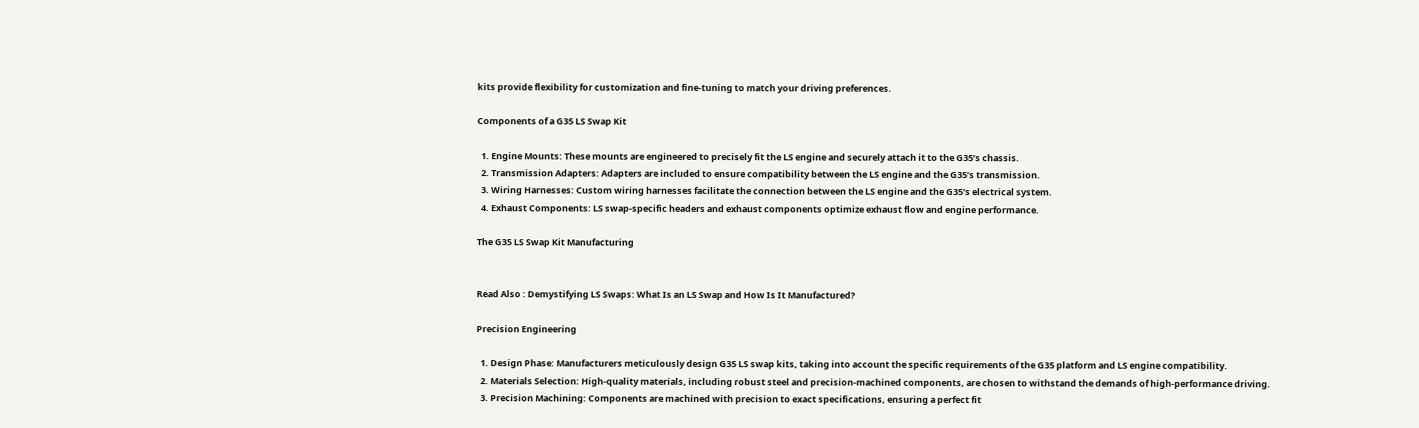kits provide flexibility for customization and fine-tuning to match your driving preferences.

Components of a G35 LS Swap Kit

  1. Engine Mounts: These mounts are engineered to precisely fit the LS engine and securely attach it to the G35’s chassis.
  2. Transmission Adapters: Adapters are included to ensure compatibility between the LS engine and the G35’s transmission.
  3. Wiring Harnesses: Custom wiring harnesses facilitate the connection between the LS engine and the G35’s electrical system.
  4. Exhaust Components: LS swap-specific headers and exhaust components optimize exhaust flow and engine performance.

The G35 LS Swap Kit Manufacturing


Read Also : Demystifying LS Swaps: What Is an LS Swap and How Is It Manufactured?

Precision Engineering

  1. Design Phase: Manufacturers meticulously design G35 LS swap kits, taking into account the specific requirements of the G35 platform and LS engine compatibility.
  2. Materials Selection: High-quality materials, including robust steel and precision-machined components, are chosen to withstand the demands of high-performance driving.
  3. Precision Machining: Components are machined with precision to exact specifications, ensuring a perfect fit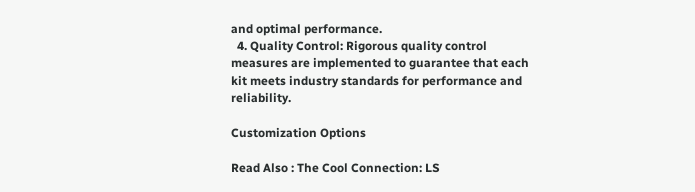and optimal performance.
  4. Quality Control: Rigorous quality control measures are implemented to guarantee that each kit meets industry standards for performance and reliability.

Customization Options

Read Also : The Cool Connection: LS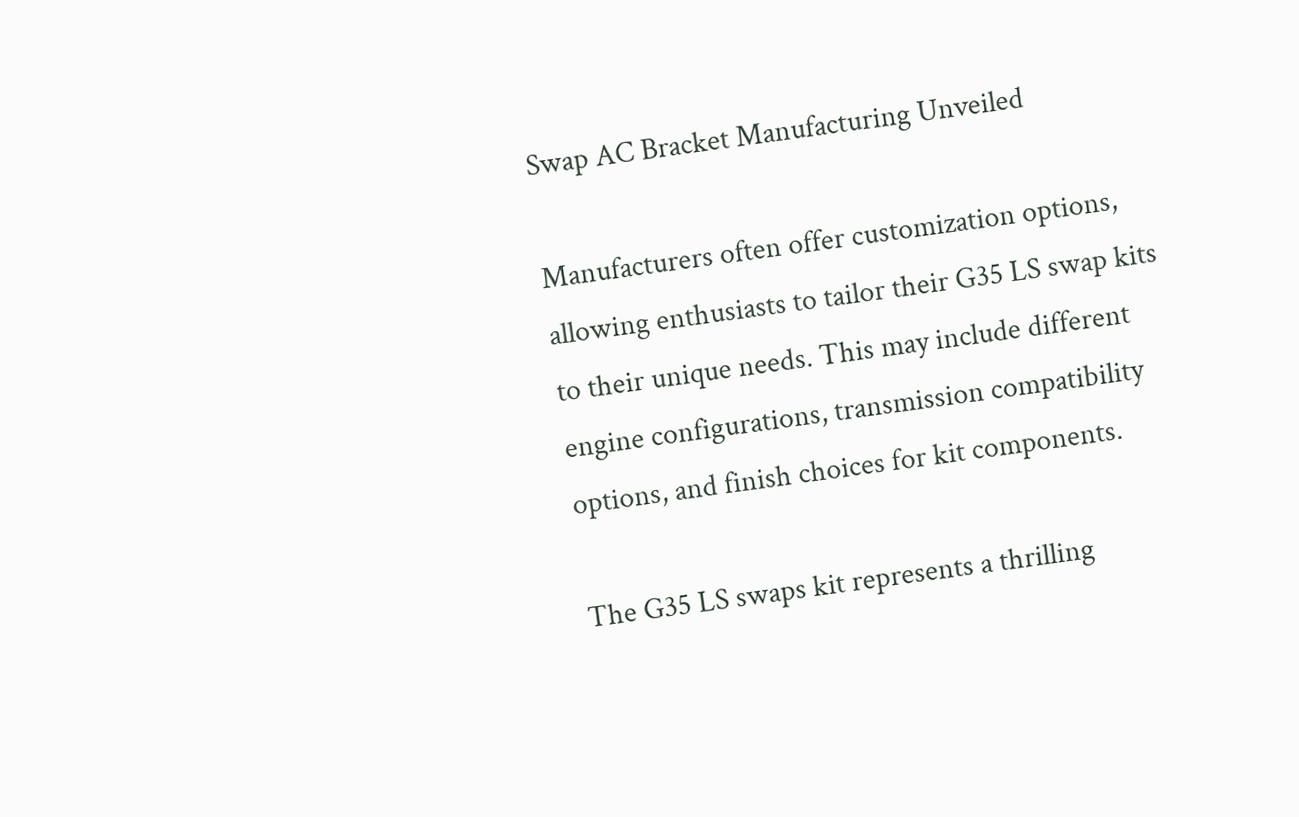Swap AC Bracket Manufacturing Unveiled

Manufacturers often offer customization options, allowing enthusiasts to tailor their G35 LS swap kits to their unique needs. This may include different engine configurations, transmission compatibility options, and finish choices for kit components.

The G35 LS swaps kit represents a thrilling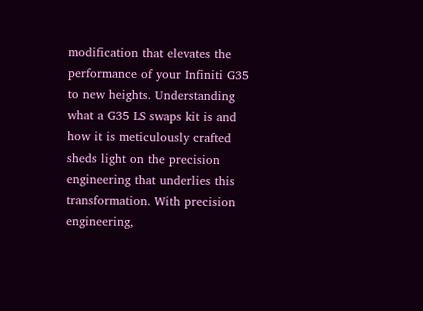modification that elevates the performance of your Infiniti G35 to new heights. Understanding what a G35 LS swaps kit is and how it is meticulously crafted sheds light on the precision engineering that underlies this transformation. With precision engineering,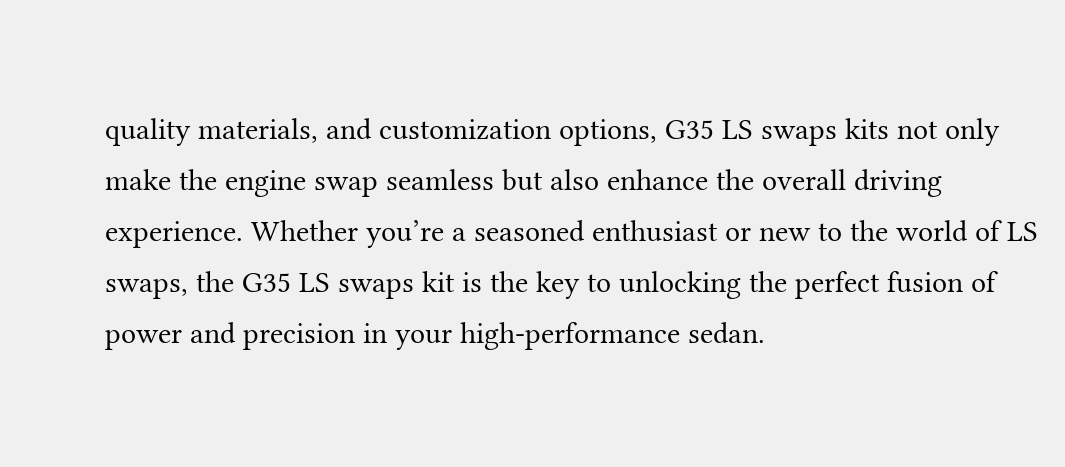quality materials, and customization options, G35 LS swaps kits not only make the engine swap seamless but also enhance the overall driving experience. Whether you’re a seasoned enthusiast or new to the world of LS swaps, the G35 LS swaps kit is the key to unlocking the perfect fusion of power and precision in your high-performance sedan.